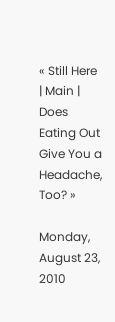« Still Here | Main | Does Eating Out Give You a Headache, Too? »

Monday, August 23, 2010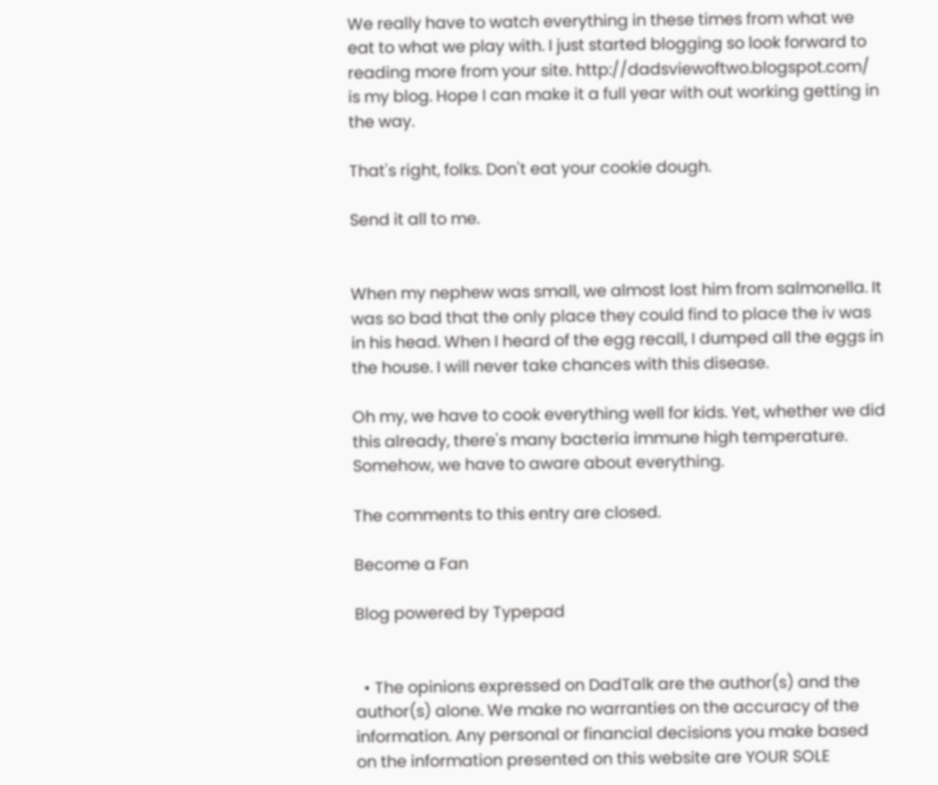We really have to watch everything in these times from what we eat to what we play with. I just started blogging so look forward to reading more from your site. http://dadsviewoftwo.blogspot.com/ is my blog. Hope I can make it a full year with out working getting in the way.

That's right, folks. Don't eat your cookie dough.

Send it all to me.


When my nephew was small, we almost lost him from salmonella. It was so bad that the only place they could find to place the iv was in his head. When I heard of the egg recall, I dumped all the eggs in the house. I will never take chances with this disease.

Oh my, we have to cook everything well for kids. Yet, whether we did this already, there's many bacteria immune high temperature. Somehow, we have to aware about everything.

The comments to this entry are closed.

Become a Fan

Blog powered by Typepad


  • The opinions expressed on DadTalk are the author(s) and the author(s) alone. We make no warranties on the accuracy of the information. Any personal or financial decisions you make based on the information presented on this website are YOUR SOLE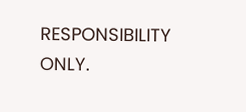RESPONSIBILITY ONLY.